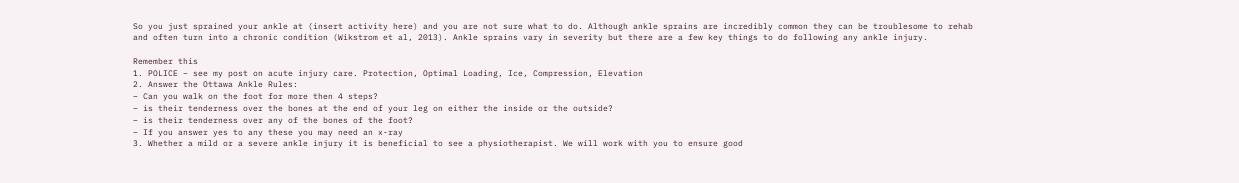So you just sprained your ankle at (insert activity here) and you are not sure what to do. Although ankle sprains are incredibly common they can be troublesome to rehab and often turn into a chronic condition (Wikstrom et al, 2013). Ankle sprains vary in severity but there are a few key things to do following any ankle injury.

Remember this
1. POLICE – see my post on acute injury care. Protection, Optimal Loading, Ice, Compression, Elevation
2. Answer the Ottawa Ankle Rules:
– Can you walk on the foot for more then 4 steps?
– is their tenderness over the bones at the end of your leg on either the inside or the outside?
– is their tenderness over any of the bones of the foot?
– If you answer yes to any these you may need an x-ray
3. Whether a mild or a severe ankle injury it is beneficial to see a physiotherapist. We will work with you to ensure good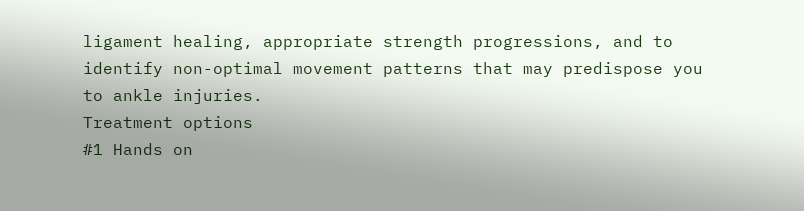ligament healing, appropriate strength progressions, and to identify non-optimal movement patterns that may predispose you to ankle injuries.
Treatment options
#1 Hands on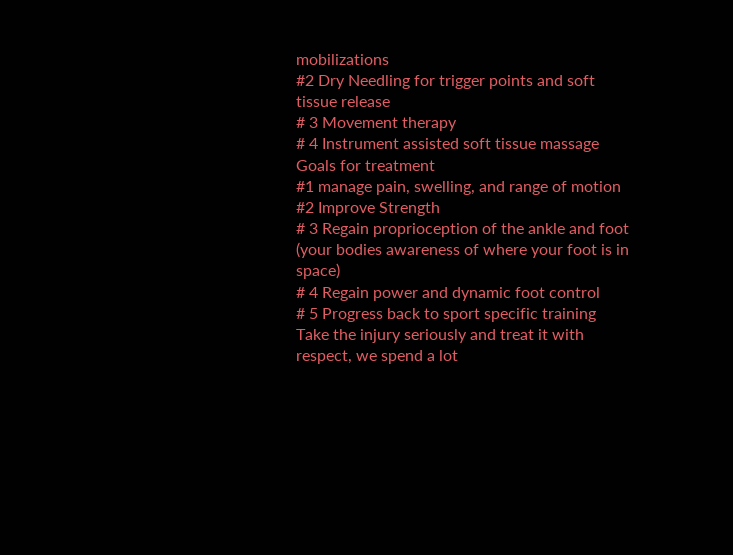mobilizations
#2 Dry Needling for trigger points and soft tissue release
# 3 Movement therapy
# 4 Instrument assisted soft tissue massage
Goals for treatment
#1 manage pain, swelling, and range of motion
#2 Improve Strength
# 3 Regain proprioception of the ankle and foot (your bodies awareness of where your foot is in space)
# 4 Regain power and dynamic foot control
# 5 Progress back to sport specific training
Take the injury seriously and treat it with respect, we spend a lot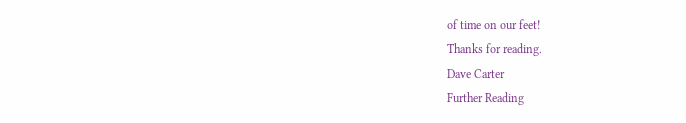of time on our feet!
Thanks for reading.
Dave Carter
Further Reading